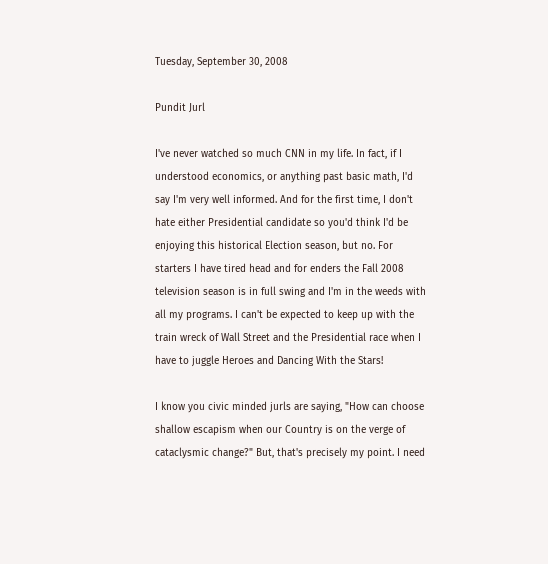Tuesday, September 30, 2008

Pundit Jurl

I've never watched so much CNN in my life. In fact, if I understood economics, or anything past basic math, I'd say I'm very well informed. And for the first time, I don't hate either Presidential candidate so you'd think I'd be enjoying this historical Election season, but no. For starters I have tired head and for enders the Fall 2008 television season is in full swing and I'm in the weeds with all my programs. I can't be expected to keep up with the train wreck of Wall Street and the Presidential race when I have to juggle Heroes and Dancing With the Stars!

I know you civic minded jurls are saying, "How can choose shallow escapism when our Country is on the verge of cataclysmic change?" But, that's precisely my point. I need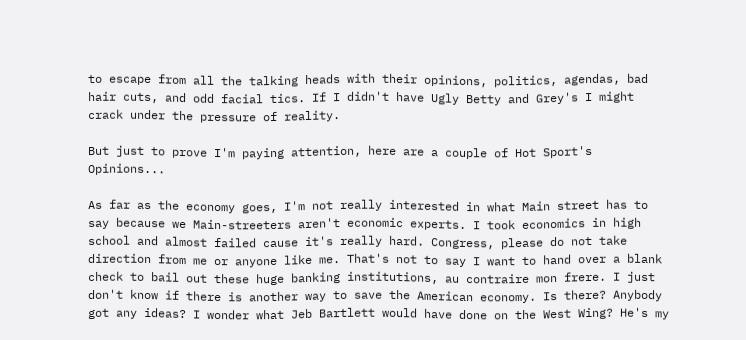to escape from all the talking heads with their opinions, politics, agendas, bad hair cuts, and odd facial tics. If I didn't have Ugly Betty and Grey's I might crack under the pressure of reality.

But just to prove I'm paying attention, here are a couple of Hot Sport's Opinions...

As far as the economy goes, I'm not really interested in what Main street has to say because we Main-streeters aren't economic experts. I took economics in high school and almost failed cause it's really hard. Congress, please do not take direction from me or anyone like me. That's not to say I want to hand over a blank check to bail out these huge banking institutions, au contraire mon frere. I just don't know if there is another way to save the American economy. Is there? Anybody got any ideas? I wonder what Jeb Bartlett would have done on the West Wing? He's my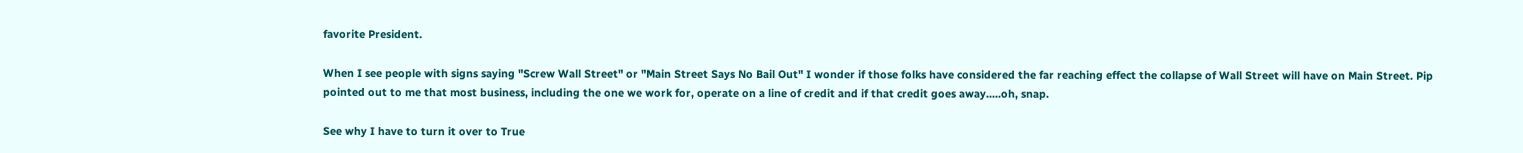favorite President.

When I see people with signs saying "Screw Wall Street" or "Main Street Says No Bail Out" I wonder if those folks have considered the far reaching effect the collapse of Wall Street will have on Main Street. Pip pointed out to me that most business, including the one we work for, operate on a line of credit and if that credit goes away.....oh, snap.

See why I have to turn it over to True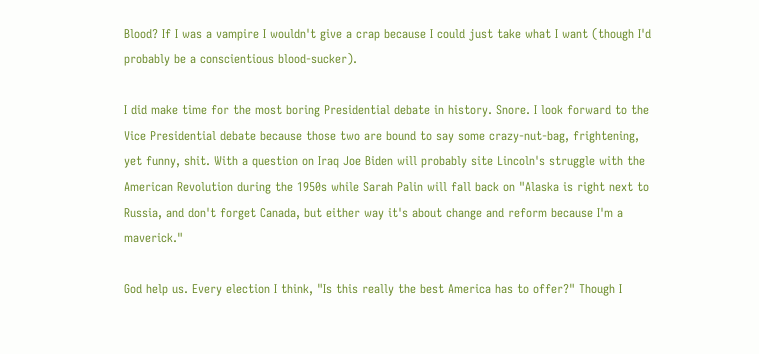Blood? If I was a vampire I wouldn't give a crap because I could just take what I want (though I'd probably be a conscientious blood-sucker).

I did make time for the most boring Presidential debate in history. Snore. I look forward to the Vice Presidential debate because those two are bound to say some crazy-nut-bag, frightening, yet funny, shit. With a question on Iraq Joe Biden will probably site Lincoln's struggle with the American Revolution during the 1950s while Sarah Palin will fall back on "Alaska is right next to Russia, and don't forget Canada, but either way it's about change and reform because I'm a maverick."

God help us. Every election I think, "Is this really the best America has to offer?" Though I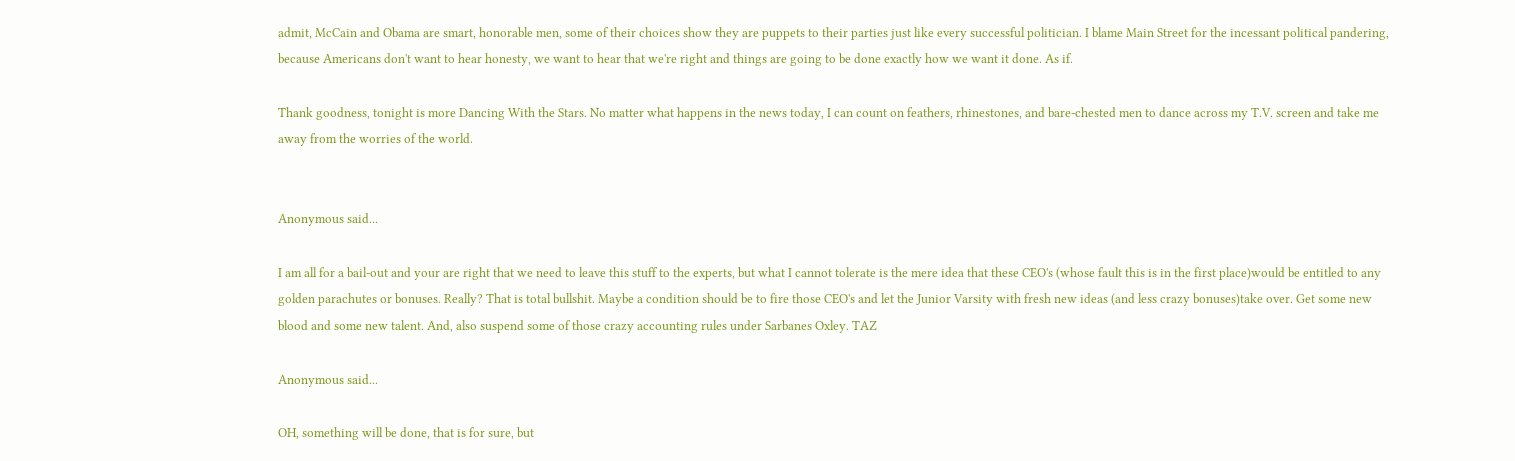admit, McCain and Obama are smart, honorable men, some of their choices show they are puppets to their parties just like every successful politician. I blame Main Street for the incessant political pandering, because Americans don't want to hear honesty, we want to hear that we're right and things are going to be done exactly how we want it done. As if.

Thank goodness, tonight is more Dancing With the Stars. No matter what happens in the news today, I can count on feathers, rhinestones, and bare-chested men to dance across my T.V. screen and take me away from the worries of the world.


Anonymous said...

I am all for a bail-out and your are right that we need to leave this stuff to the experts, but what I cannot tolerate is the mere idea that these CEO's (whose fault this is in the first place)would be entitled to any golden parachutes or bonuses. Really? That is total bullshit. Maybe a condition should be to fire those CEO's and let the Junior Varsity with fresh new ideas (and less crazy bonuses)take over. Get some new blood and some new talent. And, also suspend some of those crazy accounting rules under Sarbanes Oxley. TAZ

Anonymous said...

OH, something will be done, that is for sure, but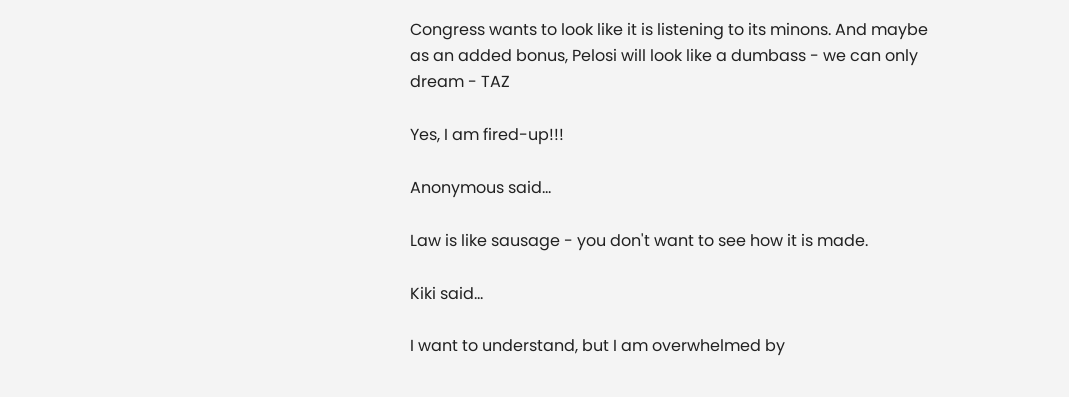Congress wants to look like it is listening to its minons. And maybe as an added bonus, Pelosi will look like a dumbass - we can only dream - TAZ

Yes, I am fired-up!!!

Anonymous said...

Law is like sausage - you don't want to see how it is made.

Kiki said...

I want to understand, but I am overwhelmed by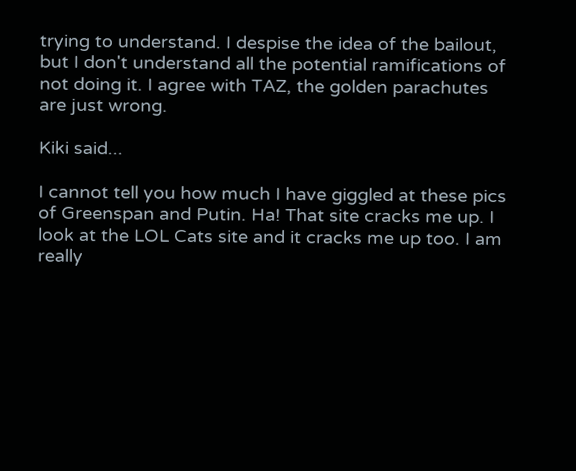trying to understand. I despise the idea of the bailout, but I don't understand all the potential ramifications of not doing it. I agree with TAZ, the golden parachutes are just wrong.

Kiki said...

I cannot tell you how much I have giggled at these pics of Greenspan and Putin. Ha! That site cracks me up. I look at the LOL Cats site and it cracks me up too. I am really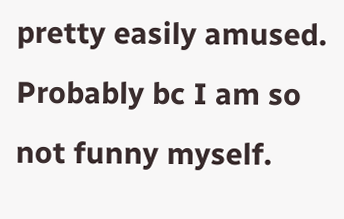pretty easily amused. Probably bc I am so not funny myself.